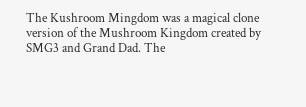The Kushroom Mingdom was a magical clone version of the Mushroom Kingdom created by SMG3 and Grand Dad. The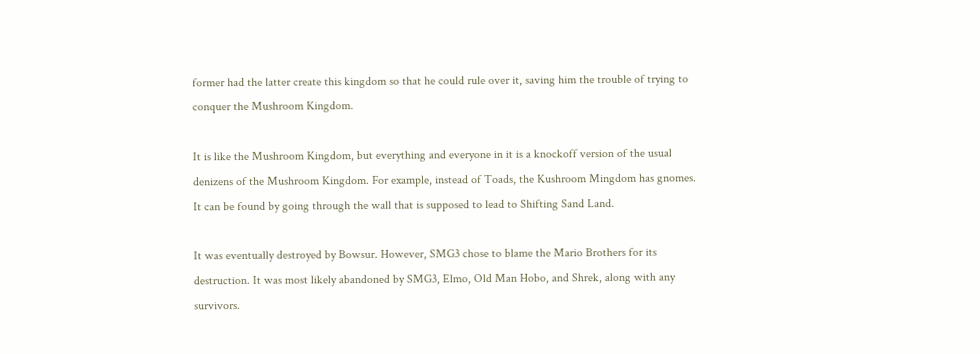former had the latter create this kingdom so that he could rule over it, saving him the trouble of trying to conquer the Mushroom Kingdom.

It is like the Mushroom Kingdom, but everything and everyone in it is a knockoff version of the usual denizens of the Mushroom Kingdom. For example, instead of Toads, the Kushroom Mingdom has gnomes. It can be found by going through the wall that is supposed to lead to Shifting Sand Land.

It was eventually destroyed by Bowsur. However, SMG3 chose to blame the Mario Brothers for its destruction. It was most likely abandoned by SMG3, Elmo, Old Man Hobo, and Shrek, along with any survivors.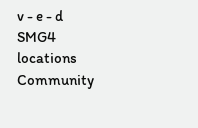v - e - d SMG4 locations
Community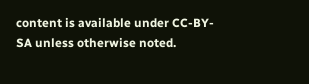content is available under CC-BY-SA unless otherwise noted.